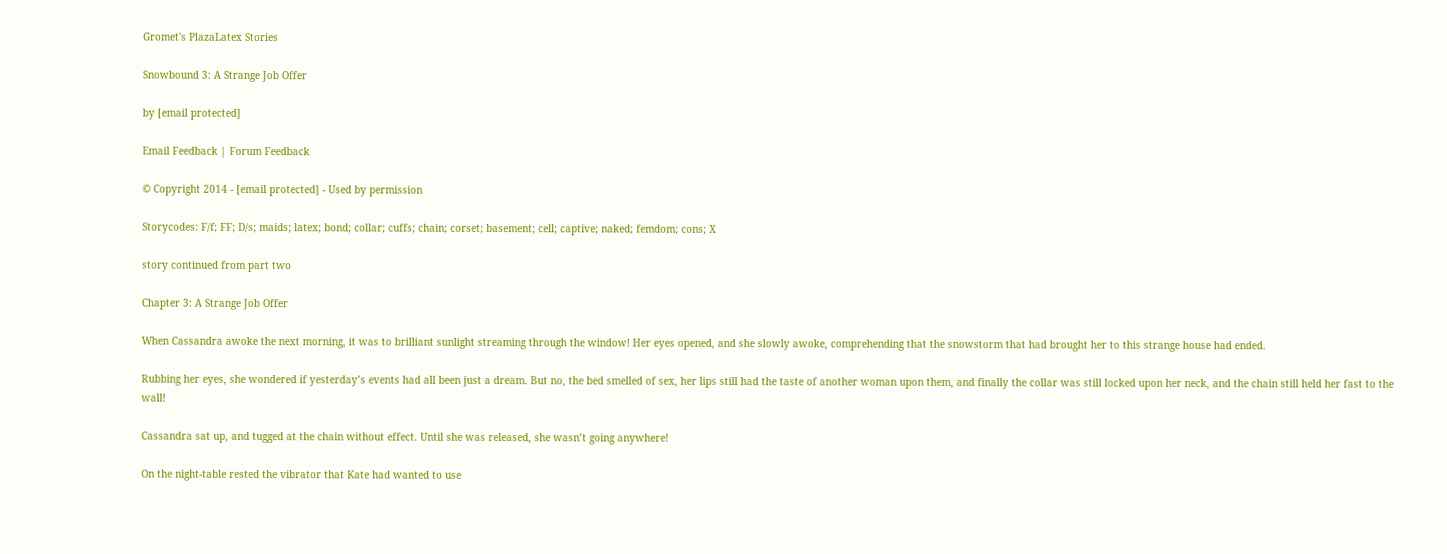Gromet's PlazaLatex Stories

Snowbound 3: A Strange Job Offer

by [email protected]

Email Feedback | Forum Feedback

© Copyright 2014 - [email protected] - Used by permission

Storycodes: F/f; FF; D/s; maids; latex; bond; collar; cuffs; chain; corset; basement; cell; captive; naked; femdom; cons; X

story continued from part two

Chapter 3: A Strange Job Offer

When Cassandra awoke the next morning, it was to brilliant sunlight streaming through the window! Her eyes opened, and she slowly awoke, comprehending that the snowstorm that had brought her to this strange house had ended.

Rubbing her eyes, she wondered if yesterday’s events had all been just a dream. But no, the bed smelled of sex, her lips still had the taste of another woman upon them, and finally the collar was still locked upon her neck, and the chain still held her fast to the wall!

Cassandra sat up, and tugged at the chain without effect. Until she was released, she wasn’t going anywhere!

On the night-table rested the vibrator that Kate had wanted to use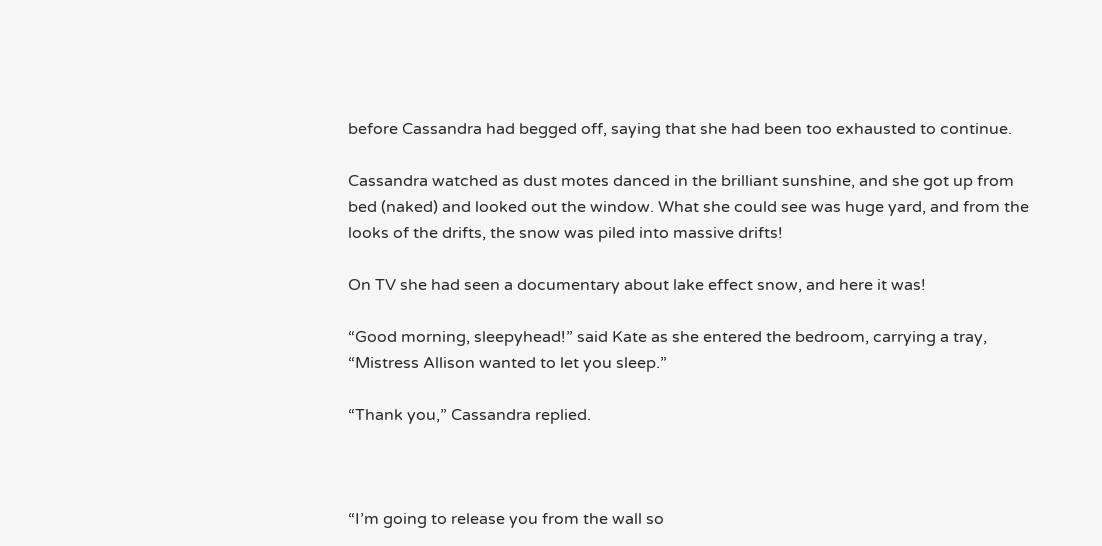before Cassandra had begged off, saying that she had been too exhausted to continue.

Cassandra watched as dust motes danced in the brilliant sunshine, and she got up from bed (naked) and looked out the window. What she could see was huge yard, and from the looks of the drifts, the snow was piled into massive drifts!

On TV she had seen a documentary about lake effect snow, and here it was!

“Good morning, sleepyhead!” said Kate as she entered the bedroom, carrying a tray, “Mistress Allison wanted to let you sleep.”

“Thank you,” Cassandra replied.



“I’m going to release you from the wall so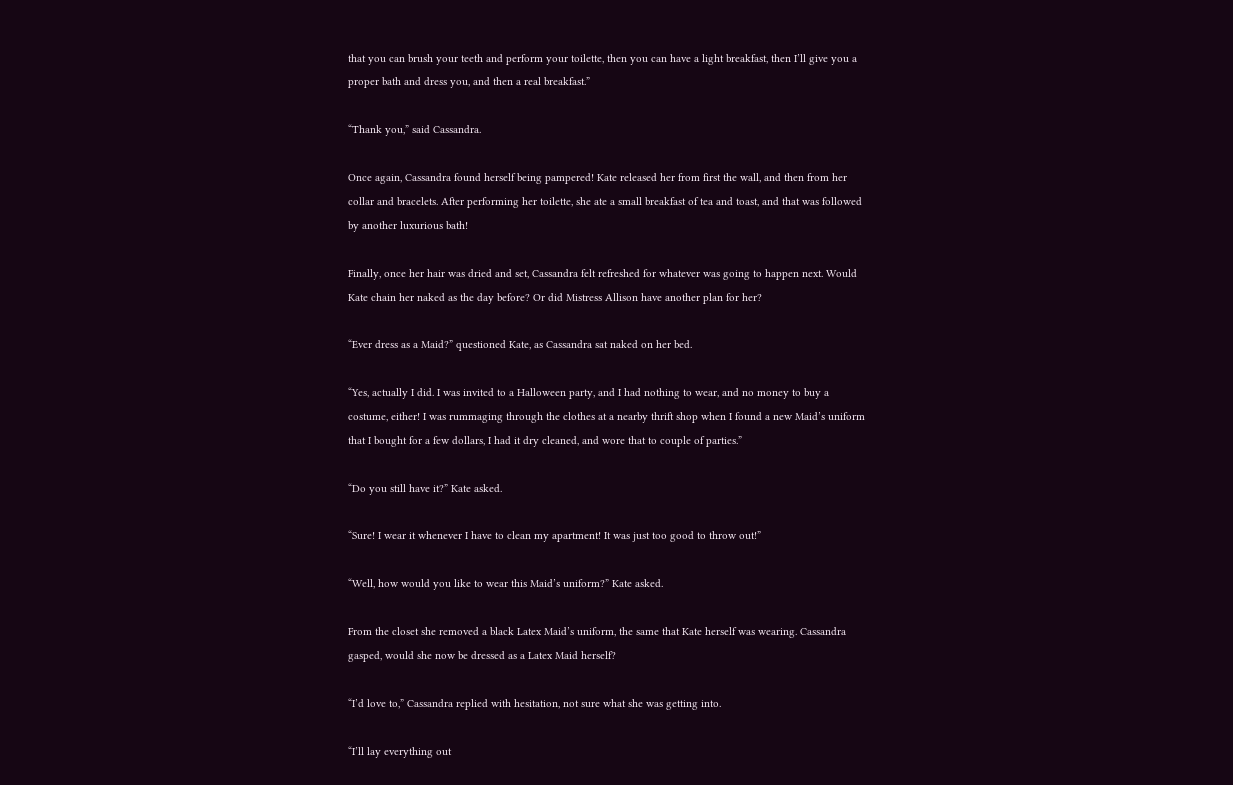that you can brush your teeth and perform your toilette, then you can have a light breakfast, then I’ll give you a proper bath and dress you, and then a real breakfast.”

“Thank you,” said Cassandra.

Once again, Cassandra found herself being pampered! Kate released her from first the wall, and then from her collar and bracelets. After performing her toilette, she ate a small breakfast of tea and toast, and that was followed by another luxurious bath!

Finally, once her hair was dried and set, Cassandra felt refreshed for whatever was going to happen next. Would Kate chain her naked as the day before? Or did Mistress Allison have another plan for her?

“Ever dress as a Maid?” questioned Kate, as Cassandra sat naked on her bed.

“Yes, actually I did. I was invited to a Halloween party, and I had nothing to wear, and no money to buy a costume, either! I was rummaging through the clothes at a nearby thrift shop when I found a new Maid’s uniform that I bought for a few dollars, I had it dry cleaned, and wore that to couple of parties.”

“Do you still have it?” Kate asked.

“Sure! I wear it whenever I have to clean my apartment! It was just too good to throw out!”

“Well, how would you like to wear this Maid’s uniform?” Kate asked.

From the closet she removed a black Latex Maid’s uniform, the same that Kate herself was wearing. Cassandra gasped, would she now be dressed as a Latex Maid herself?

“I’d love to,” Cassandra replied with hesitation, not sure what she was getting into.

“I’ll lay everything out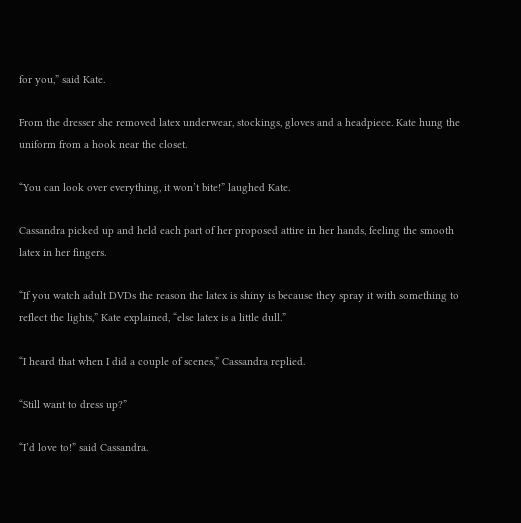for you,” said Kate.

From the dresser she removed latex underwear, stockings, gloves and a headpiece. Kate hung the uniform from a hook near the closet.

“You can look over everything, it won’t bite!” laughed Kate.

Cassandra picked up and held each part of her proposed attire in her hands, feeling the smooth latex in her fingers.

“If you watch adult DVDs the reason the latex is shiny is because they spray it with something to reflect the lights,” Kate explained, “else latex is a little dull.”

“I heard that when I did a couple of scenes,” Cassandra replied.

“Still want to dress up?”

“I’d love to!” said Cassandra.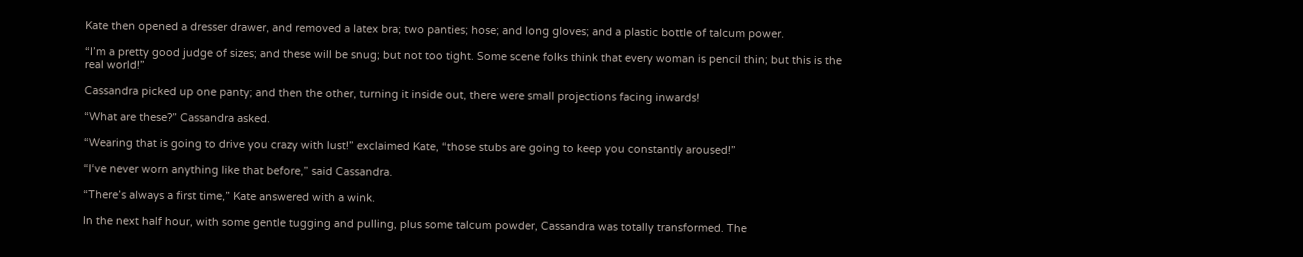Kate then opened a dresser drawer, and removed a latex bra; two panties; hose; and long gloves; and a plastic bottle of talcum power.

“I’m a pretty good judge of sizes; and these will be snug; but not too tight. Some scene folks think that every woman is pencil thin; but this is the real world!”

Cassandra picked up one panty; and then the other, turning it inside out, there were small projections facing inwards!

“What are these?” Cassandra asked.

“Wearing that is going to drive you crazy with lust!” exclaimed Kate, “those stubs are going to keep you constantly aroused!”

“I‘ve never worn anything like that before,” said Cassandra.

“There’s always a first time,” Kate answered with a wink.

In the next half hour, with some gentle tugging and pulling, plus some talcum powder, Cassandra was totally transformed. The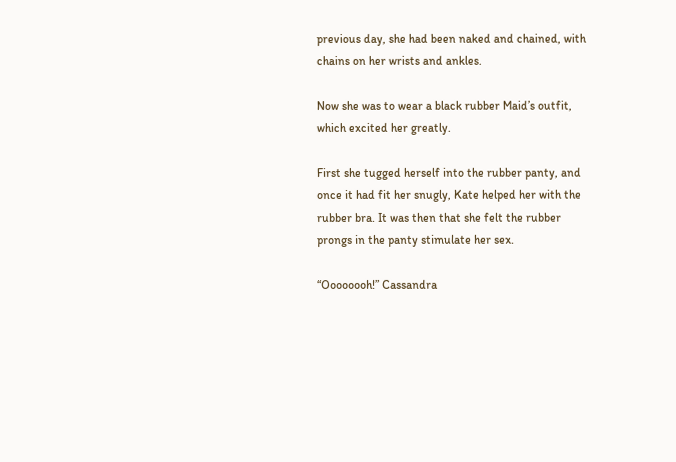previous day, she had been naked and chained, with chains on her wrists and ankles.

Now she was to wear a black rubber Maid’s outfit, which excited her greatly.

First she tugged herself into the rubber panty, and once it had fit her snugly, Kate helped her with the rubber bra. It was then that she felt the rubber prongs in the panty stimulate her sex.

“Oooooooh!” Cassandra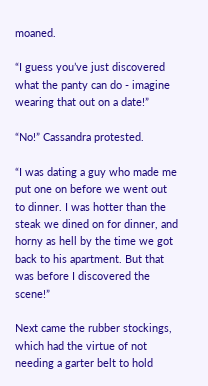moaned.

“I guess you’ve just discovered what the panty can do - imagine wearing that out on a date!”

“No!” Cassandra protested.

“I was dating a guy who made me put one on before we went out to dinner. I was hotter than the steak we dined on for dinner, and horny as hell by the time we got back to his apartment. But that was before I discovered the scene!”

Next came the rubber stockings, which had the virtue of not needing a garter belt to hold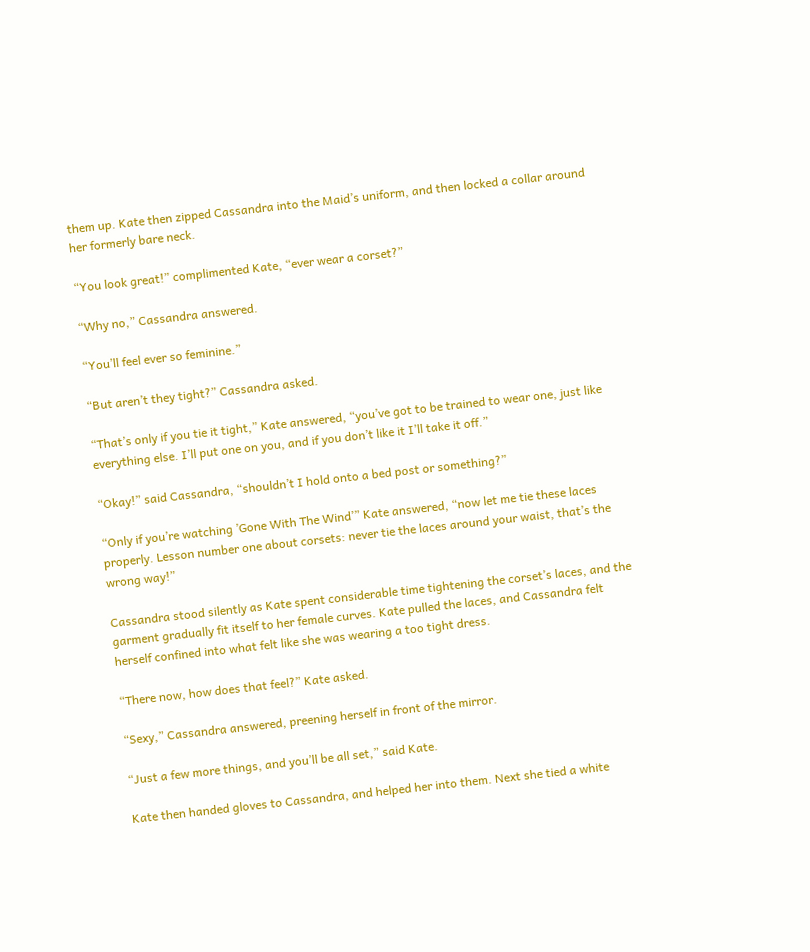them up. Kate then zipped Cassandra into the Maid’s uniform, and then locked a collar around her formerly bare neck.

“You look great!” complimented Kate, “ever wear a corset?”

“Why no,” Cassandra answered.

“You’ll feel ever so feminine.”

“But aren’t they tight?” Cassandra asked.

“That’s only if you tie it tight,” Kate answered, “you’ve got to be trained to wear one, just like everything else. I’ll put one on you, and if you don’t like it I’ll take it off.”

“Okay!” said Cassandra, “shouldn’t I hold onto a bed post or something?”

“Only if you’re watching ’Gone With The Wind’” Kate answered, “now let me tie these laces properly. Lesson number one about corsets: never tie the laces around your waist, that’s the wrong way!”

Cassandra stood silently as Kate spent considerable time tightening the corset’s laces, and the garment gradually fit itself to her female curves. Kate pulled the laces, and Cassandra felt herself confined into what felt like she was wearing a too tight dress.

“There now, how does that feel?” Kate asked.

“Sexy,” Cassandra answered, preening herself in front of the mirror.

“Just a few more things, and you’ll be all set,” said Kate.

Kate then handed gloves to Cassandra, and helped her into them. Next she tied a white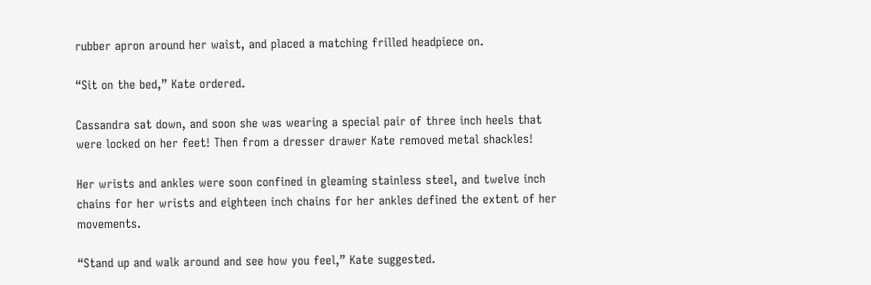rubber apron around her waist, and placed a matching frilled headpiece on.

“Sit on the bed,” Kate ordered.

Cassandra sat down, and soon she was wearing a special pair of three inch heels that were locked on her feet! Then from a dresser drawer Kate removed metal shackles!

Her wrists and ankles were soon confined in gleaming stainless steel, and twelve inch chains for her wrists and eighteen inch chains for her ankles defined the extent of her movements.

“Stand up and walk around and see how you feel,” Kate suggested.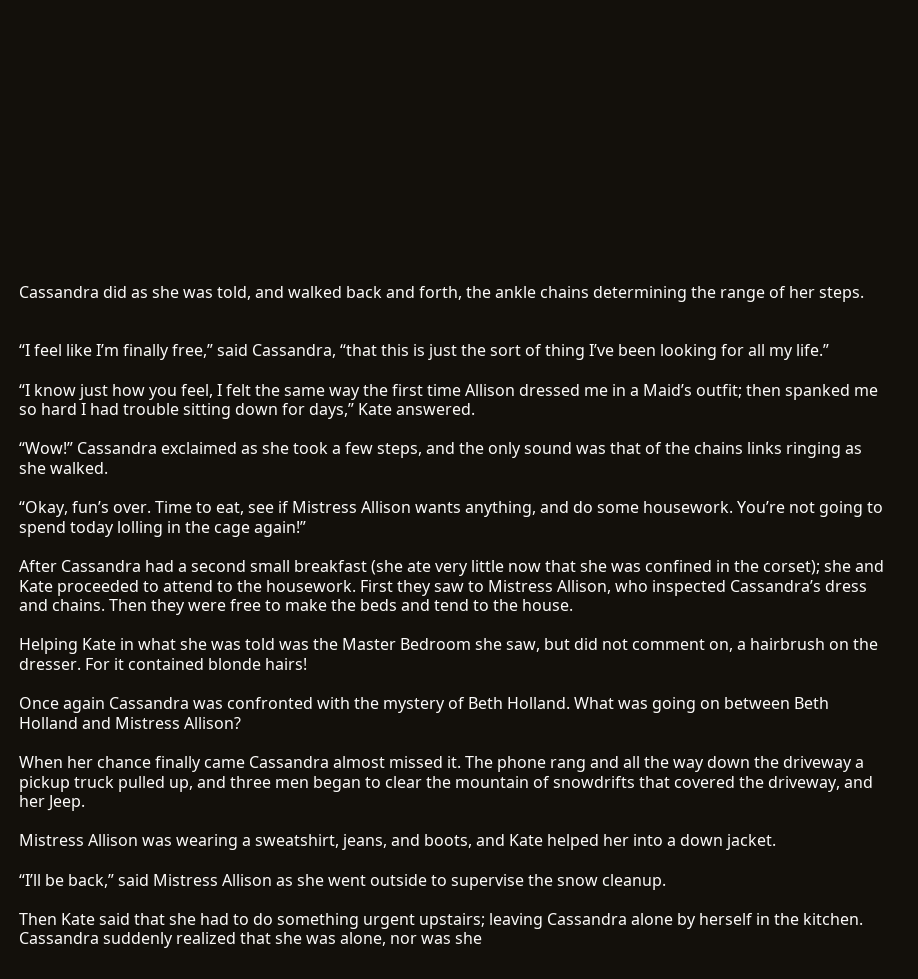Cassandra did as she was told, and walked back and forth, the ankle chains determining the range of her steps.


“I feel like I’m finally free,” said Cassandra, “that this is just the sort of thing I’ve been looking for all my life.”

“I know just how you feel, I felt the same way the first time Allison dressed me in a Maid’s outfit; then spanked me so hard I had trouble sitting down for days,” Kate answered.

“Wow!” Cassandra exclaimed as she took a few steps, and the only sound was that of the chains links ringing as she walked.

“Okay, fun’s over. Time to eat, see if Mistress Allison wants anything, and do some housework. You’re not going to spend today lolling in the cage again!”

After Cassandra had a second small breakfast (she ate very little now that she was confined in the corset); she and Kate proceeded to attend to the housework. First they saw to Mistress Allison, who inspected Cassandra’s dress and chains. Then they were free to make the beds and tend to the house.

Helping Kate in what she was told was the Master Bedroom she saw, but did not comment on, a hairbrush on the dresser. For it contained blonde hairs!

Once again Cassandra was confronted with the mystery of Beth Holland. What was going on between Beth Holland and Mistress Allison?

When her chance finally came Cassandra almost missed it. The phone rang and all the way down the driveway a pickup truck pulled up, and three men began to clear the mountain of snowdrifts that covered the driveway, and her Jeep.

Mistress Allison was wearing a sweatshirt, jeans, and boots, and Kate helped her into a down jacket.

“I’ll be back,” said Mistress Allison as she went outside to supervise the snow cleanup.

Then Kate said that she had to do something urgent upstairs; leaving Cassandra alone by herself in the kitchen. Cassandra suddenly realized that she was alone, nor was she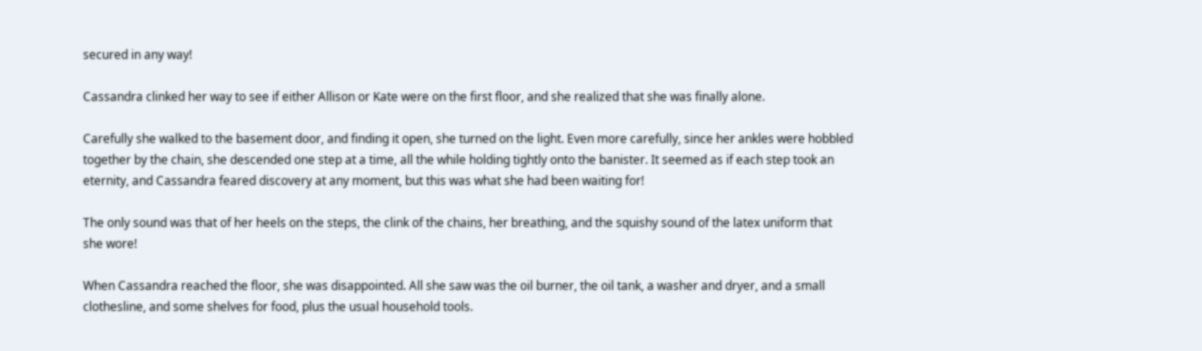secured in any way!

Cassandra clinked her way to see if either Allison or Kate were on the first floor, and she realized that she was finally alone.

Carefully she walked to the basement door, and finding it open, she turned on the light. Even more carefully, since her ankles were hobbled together by the chain, she descended one step at a time, all the while holding tightly onto the banister. It seemed as if each step took an eternity, and Cassandra feared discovery at any moment, but this was what she had been waiting for!

The only sound was that of her heels on the steps, the clink of the chains, her breathing, and the squishy sound of the latex uniform that she wore!

When Cassandra reached the floor, she was disappointed. All she saw was the oil burner, the oil tank, a washer and dryer, and a small clothesline, and some shelves for food, plus the usual household tools.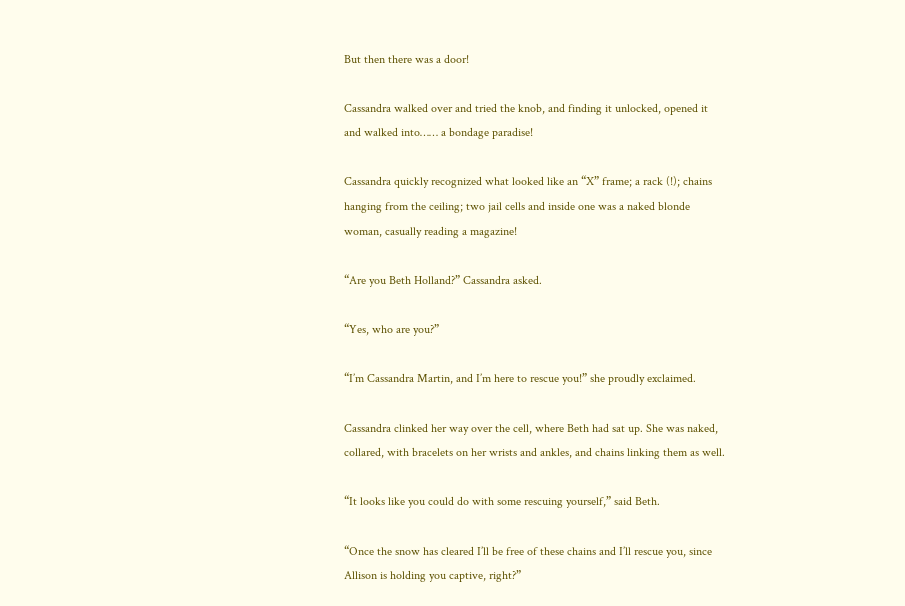But then there was a door!

Cassandra walked over and tried the knob, and finding it unlocked, opened it and walked into…… a bondage paradise!

Cassandra quickly recognized what looked like an “X” frame; a rack (!); chains hanging from the ceiling; two jail cells and inside one was a naked blonde woman, casually reading a magazine!

“Are you Beth Holland?” Cassandra asked.

“Yes, who are you?”

“I’m Cassandra Martin, and I’m here to rescue you!” she proudly exclaimed.

Cassandra clinked her way over the cell, where Beth had sat up. She was naked, collared, with bracelets on her wrists and ankles, and chains linking them as well.

“It looks like you could do with some rescuing yourself,” said Beth.

“Once the snow has cleared I’ll be free of these chains and I’ll rescue you, since Allison is holding you captive, right?”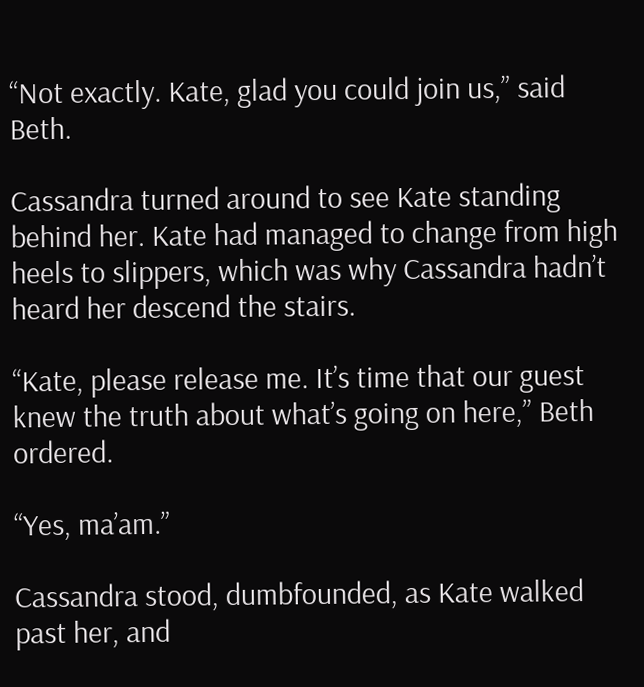“Not exactly. Kate, glad you could join us,” said Beth.

Cassandra turned around to see Kate standing behind her. Kate had managed to change from high heels to slippers, which was why Cassandra hadn’t heard her descend the stairs.

“Kate, please release me. It’s time that our guest knew the truth about what’s going on here,” Beth ordered.

“Yes, ma’am.”

Cassandra stood, dumbfounded, as Kate walked past her, and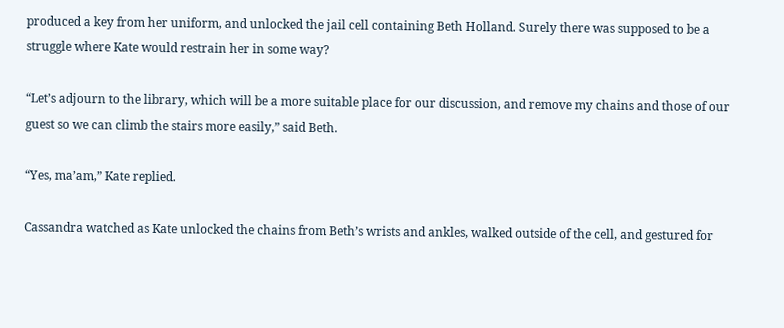produced a key from her uniform, and unlocked the jail cell containing Beth Holland. Surely there was supposed to be a struggle where Kate would restrain her in some way?

“Let’s adjourn to the library, which will be a more suitable place for our discussion, and remove my chains and those of our guest so we can climb the stairs more easily,” said Beth.

“Yes, ma’am,” Kate replied.

Cassandra watched as Kate unlocked the chains from Beth’s wrists and ankles, walked outside of the cell, and gestured for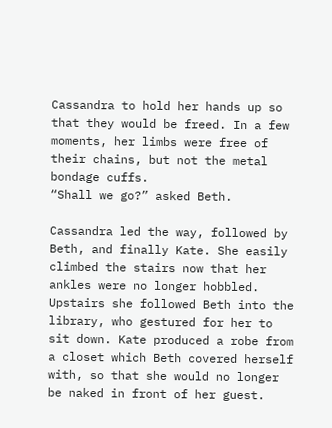Cassandra to hold her hands up so that they would be freed. In a few moments, her limbs were free of their chains, but not the metal bondage cuffs.
“Shall we go?” asked Beth.

Cassandra led the way, followed by Beth, and finally Kate. She easily climbed the stairs now that her ankles were no longer hobbled. Upstairs she followed Beth into the library, who gestured for her to sit down. Kate produced a robe from a closet which Beth covered herself with, so that she would no longer be naked in front of her guest.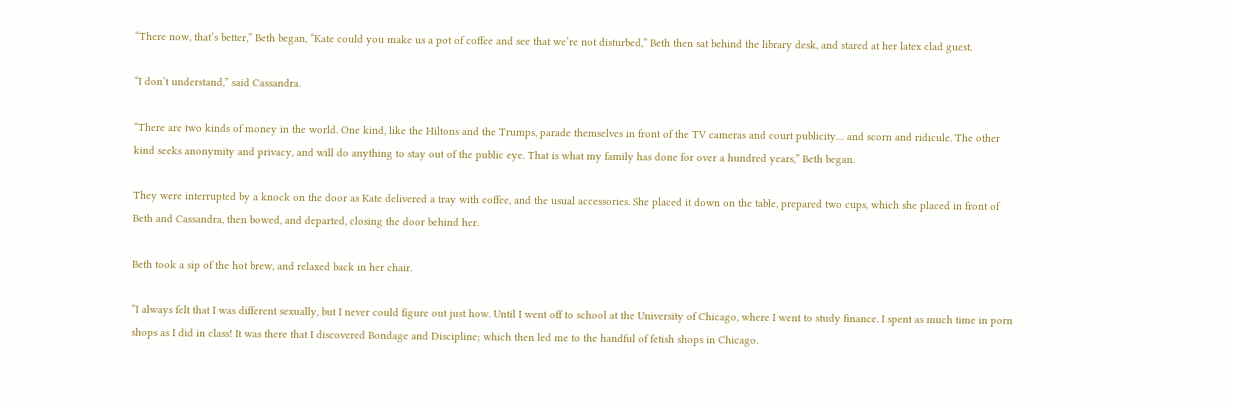“There now, that’s better,” Beth began, “Kate could you make us a pot of coffee and see that we’re not disturbed,” Beth then sat behind the library desk, and stared at her latex clad guest.

“I don’t understand,” said Cassandra.

“There are two kinds of money in the world. One kind, like the Hiltons and the Trumps, parade themselves in front of the TV cameras and court publicity… and scorn and ridicule. The other kind seeks anonymity and privacy, and will do anything to stay out of the public eye. That is what my family has done for over a hundred years,” Beth began.

They were interrupted by a knock on the door as Kate delivered a tray with coffee, and the usual accessories. She placed it down on the table, prepared two cups, which she placed in front of Beth and Cassandra, then bowed, and departed, closing the door behind her.

Beth took a sip of the hot brew, and relaxed back in her chair.

“I always felt that I was different sexually, but I never could figure out just how. Until I went off to school at the University of Chicago, where I went to study finance. I spent as much time in porn shops as I did in class! It was there that I discovered Bondage and Discipline; which then led me to the handful of fetish shops in Chicago.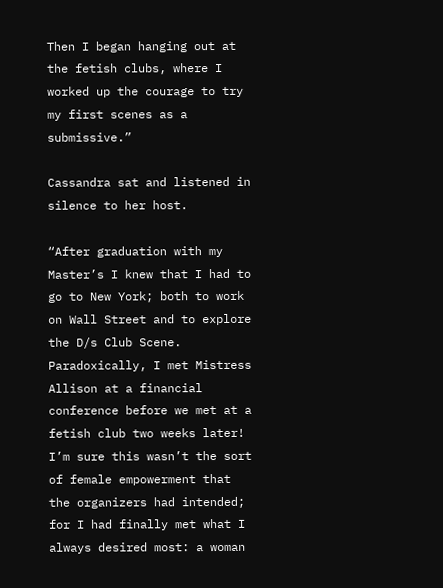Then I began hanging out at the fetish clubs, where I worked up the courage to try my first scenes as a submissive.”

Cassandra sat and listened in silence to her host.

“After graduation with my Master’s I knew that I had to go to New York; both to work on Wall Street and to explore the D/s Club Scene. Paradoxically, I met Mistress Allison at a financial conference before we met at a fetish club two weeks later! I’m sure this wasn’t the sort of female empowerment that the organizers had intended; for I had finally met what I always desired most: a woman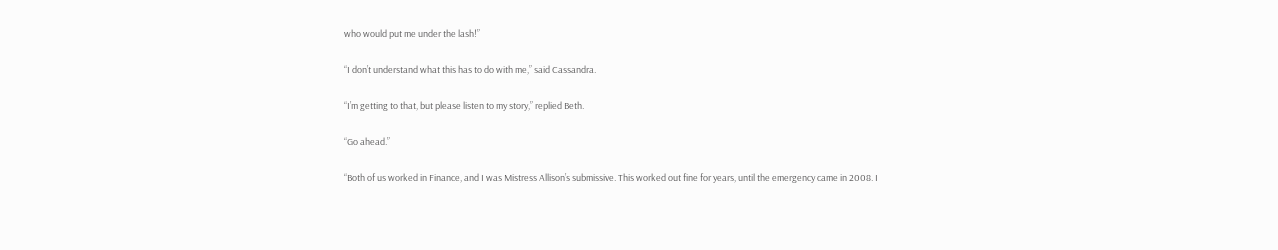who would put me under the lash!”

“I don’t understand what this has to do with me,” said Cassandra.

“I’m getting to that, but please listen to my story,” replied Beth.

“Go ahead.”

“Both of us worked in Finance, and I was Mistress Allison’s submissive. This worked out fine for years, until the emergency came in 2008. I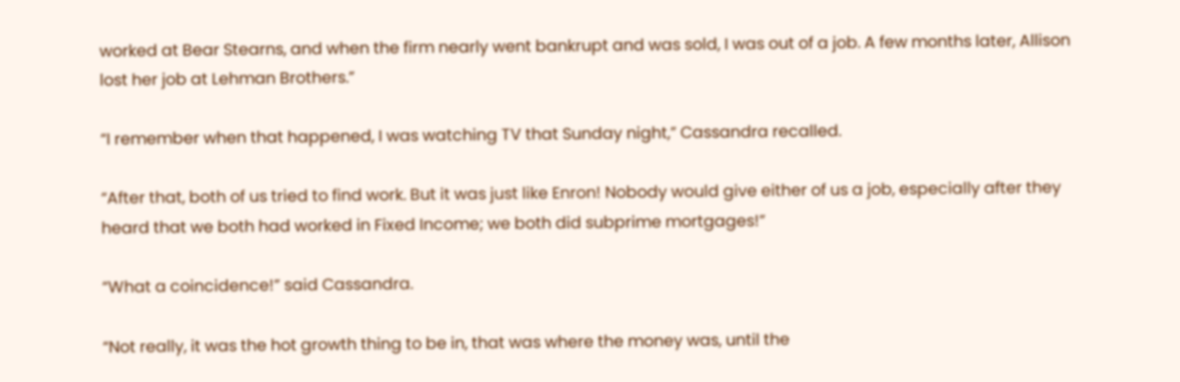worked at Bear Stearns, and when the firm nearly went bankrupt and was sold, I was out of a job. A few months later, Allison lost her job at Lehman Brothers.”

“I remember when that happened, I was watching TV that Sunday night,” Cassandra recalled.

“After that, both of us tried to find work. But it was just like Enron! Nobody would give either of us a job, especially after they heard that we both had worked in Fixed Income; we both did subprime mortgages!”

“What a coincidence!” said Cassandra.

“Not really, it was the hot growth thing to be in, that was where the money was, until the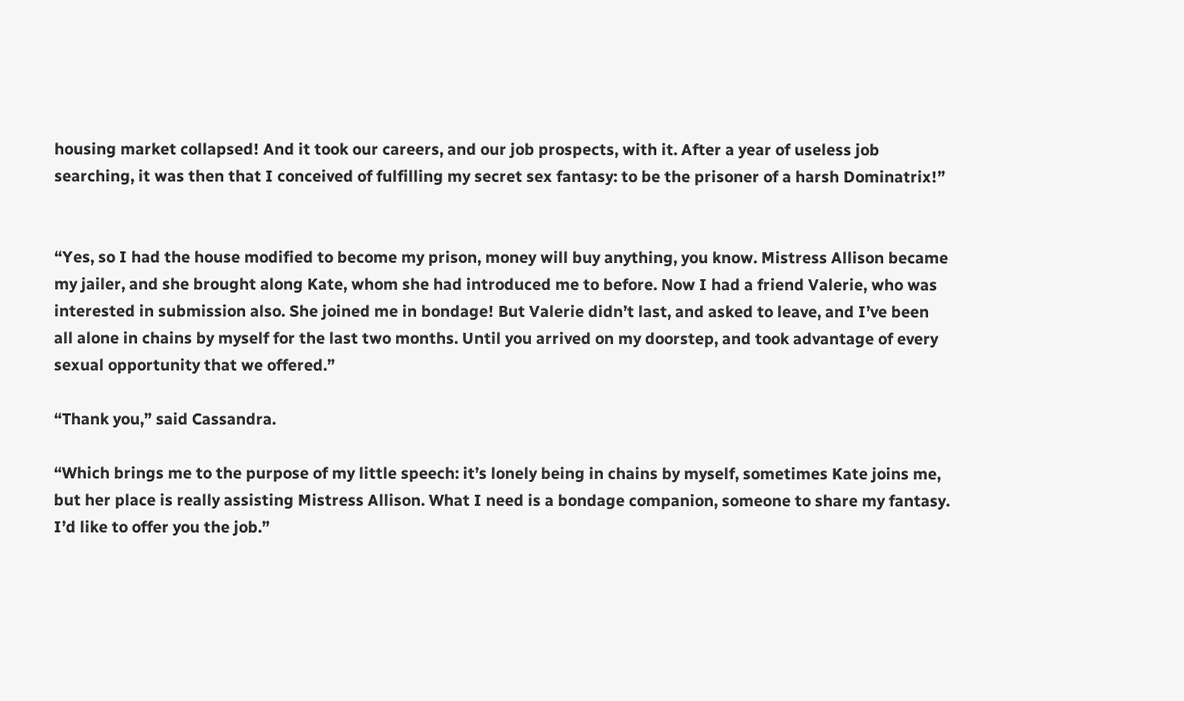housing market collapsed! And it took our careers, and our job prospects, with it. After a year of useless job searching, it was then that I conceived of fulfilling my secret sex fantasy: to be the prisoner of a harsh Dominatrix!”


“Yes, so I had the house modified to become my prison, money will buy anything, you know. Mistress Allison became my jailer, and she brought along Kate, whom she had introduced me to before. Now I had a friend Valerie, who was interested in submission also. She joined me in bondage! But Valerie didn’t last, and asked to leave, and I’ve been all alone in chains by myself for the last two months. Until you arrived on my doorstep, and took advantage of every sexual opportunity that we offered.”

“Thank you,” said Cassandra.

“Which brings me to the purpose of my little speech: it’s lonely being in chains by myself, sometimes Kate joins me, but her place is really assisting Mistress Allison. What I need is a bondage companion, someone to share my fantasy. I’d like to offer you the job.”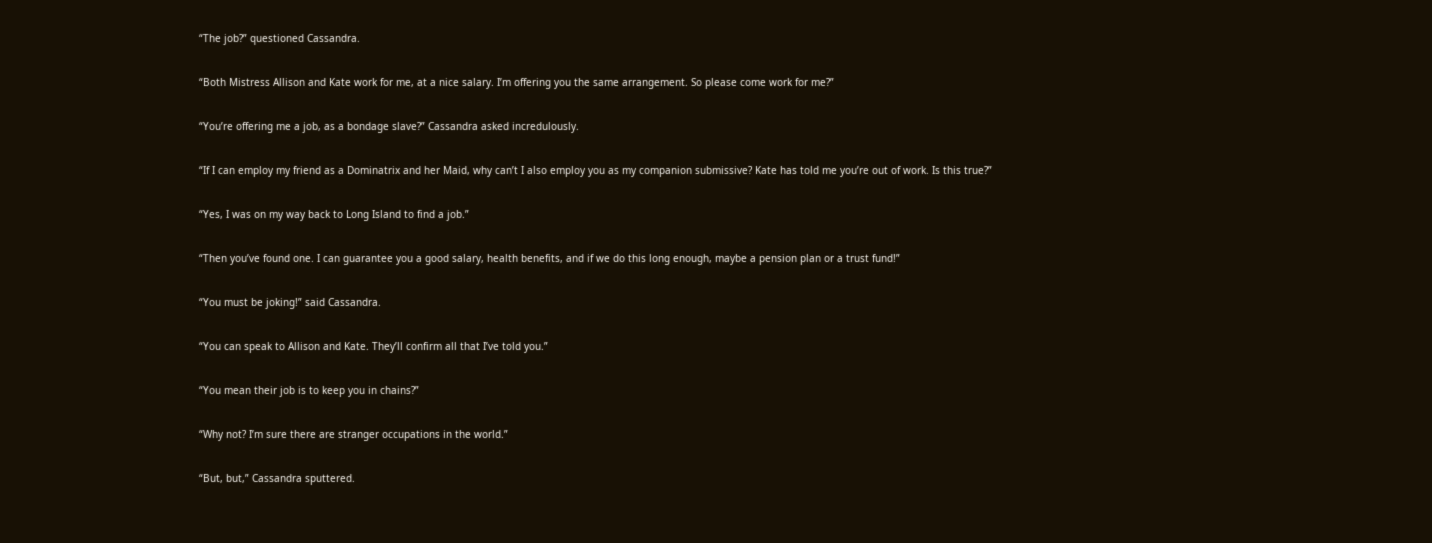“The job?” questioned Cassandra.

“Both Mistress Allison and Kate work for me, at a nice salary. I’m offering you the same arrangement. So please come work for me?”

“You’re offering me a job, as a bondage slave?” Cassandra asked incredulously.

“If I can employ my friend as a Dominatrix and her Maid, why can’t I also employ you as my companion submissive? Kate has told me you’re out of work. Is this true?”

“Yes, I was on my way back to Long Island to find a job.”

“Then you’ve found one. I can guarantee you a good salary, health benefits, and if we do this long enough, maybe a pension plan or a trust fund!”

“You must be joking!” said Cassandra.

“You can speak to Allison and Kate. They’ll confirm all that I’ve told you.”

“You mean their job is to keep you in chains?”

“Why not? I’m sure there are stranger occupations in the world.”

“But, but,” Cassandra sputtered.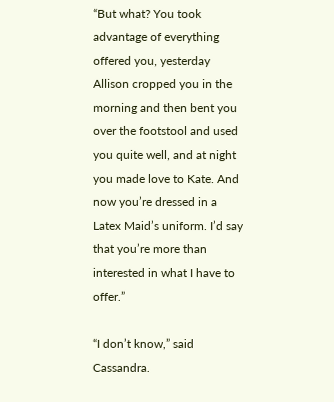“But what? You took advantage of everything offered you, yesterday Allison cropped you in the morning and then bent you over the footstool and used you quite well, and at night you made love to Kate. And now you’re dressed in a Latex Maid’s uniform. I’d say that you’re more than interested in what I have to offer.”

“I don’t know,” said Cassandra.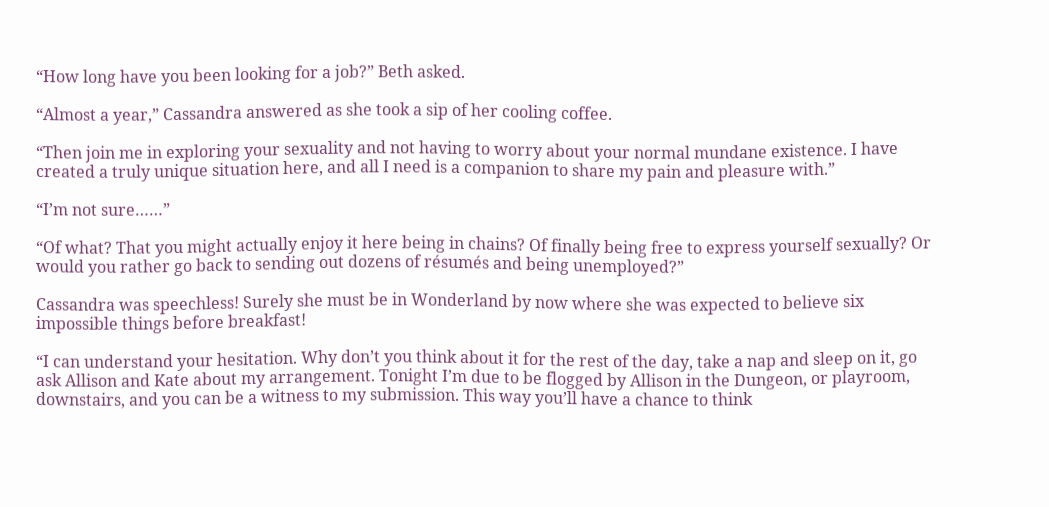“How long have you been looking for a job?” Beth asked.

“Almost a year,” Cassandra answered as she took a sip of her cooling coffee.

“Then join me in exploring your sexuality and not having to worry about your normal mundane existence. I have created a truly unique situation here, and all I need is a companion to share my pain and pleasure with.”

“I’m not sure……”

“Of what? That you might actually enjoy it here being in chains? Of finally being free to express yourself sexually? Or would you rather go back to sending out dozens of résumés and being unemployed?”

Cassandra was speechless! Surely she must be in Wonderland by now where she was expected to believe six impossible things before breakfast!

“I can understand your hesitation. Why don’t you think about it for the rest of the day, take a nap and sleep on it, go ask Allison and Kate about my arrangement. Tonight I’m due to be flogged by Allison in the Dungeon, or playroom, downstairs, and you can be a witness to my submission. This way you’ll have a chance to think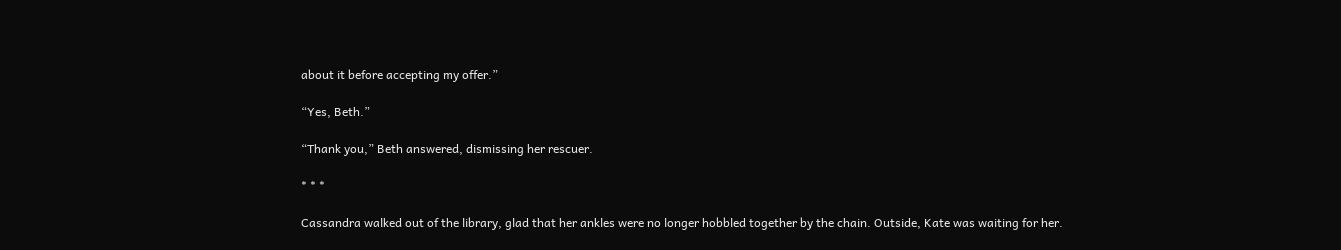about it before accepting my offer.”

“Yes, Beth.”

“Thank you,” Beth answered, dismissing her rescuer.

* * *

Cassandra walked out of the library, glad that her ankles were no longer hobbled together by the chain. Outside, Kate was waiting for her.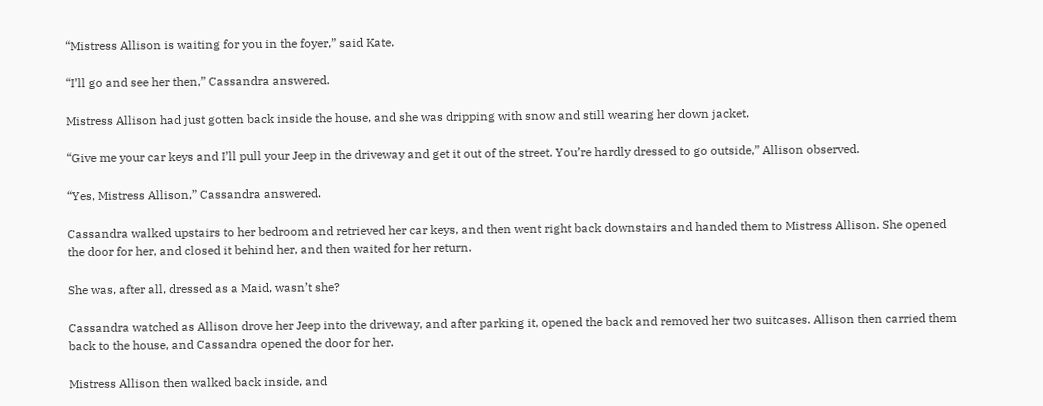“Mistress Allison is waiting for you in the foyer,” said Kate.

“I’ll go and see her then,” Cassandra answered.

Mistress Allison had just gotten back inside the house, and she was dripping with snow and still wearing her down jacket.

“Give me your car keys and I’ll pull your Jeep in the driveway and get it out of the street. You’re hardly dressed to go outside,” Allison observed.

“Yes, Mistress Allison,” Cassandra answered.

Cassandra walked upstairs to her bedroom and retrieved her car keys, and then went right back downstairs and handed them to Mistress Allison. She opened the door for her, and closed it behind her, and then waited for her return.

She was, after all, dressed as a Maid, wasn’t she?

Cassandra watched as Allison drove her Jeep into the driveway, and after parking it, opened the back and removed her two suitcases. Allison then carried them back to the house, and Cassandra opened the door for her.

Mistress Allison then walked back inside, and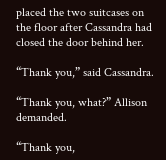placed the two suitcases on the floor after Cassandra had closed the door behind her.

“Thank you,” said Cassandra.

“Thank you, what?” Allison demanded.

“Thank you,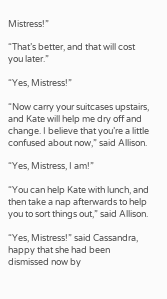Mistress!”

“That’s better, and that will cost you later.”

“Yes, Mistress!”

“Now carry your suitcases upstairs, and Kate will help me dry off and change. I believe that you’re a little confused about now,” said Allison.

“Yes, Mistress, I am!”

“You can help Kate with lunch, and then take a nap afterwards to help you to sort things out,” said Allison.

“Yes, Mistress!” said Cassandra, happy that she had been dismissed now by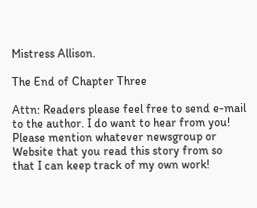Mistress Allison.

The End of Chapter Three

Attn: Readers please feel free to send e-mail to the author. I do want to hear from you! Please mention whatever newsgroup or Website that you read this story from so that I can keep track of my own work!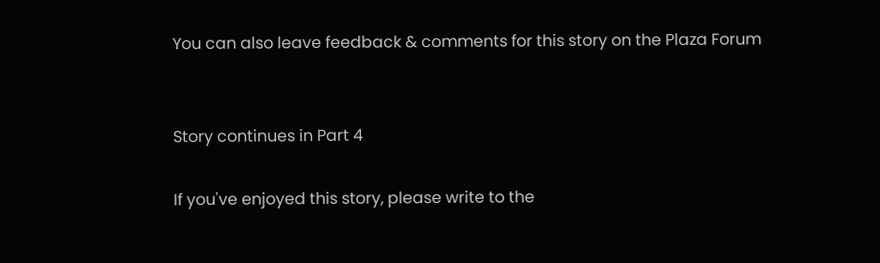You can also leave feedback & comments for this story on the Plaza Forum


Story continues in Part 4

If you've enjoyed this story, please write to the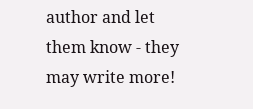author and let them know - they may write more!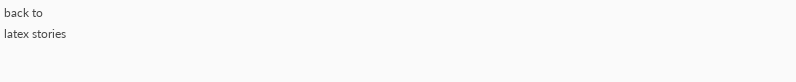back to
latex stories